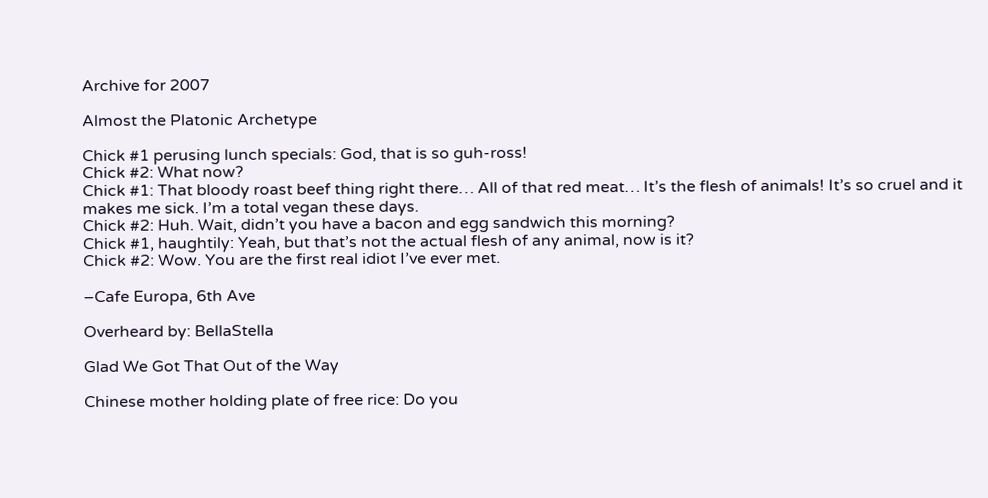Archive for 2007

Almost the Platonic Archetype

Chick #1 perusing lunch specials: God, that is so guh-ross!
Chick #2: What now?
Chick #1: That bloody roast beef thing right there… All of that red meat… It’s the flesh of animals! It’s so cruel and it makes me sick. I’m a total vegan these days.
Chick #2: Huh. Wait, didn’t you have a bacon and egg sandwich this morning?
Chick #1, haughtily: Yeah, but that’s not the actual flesh of any animal, now is it?
Chick #2: Wow. You are the first real idiot I’ve ever met.

–Cafe Europa, 6th Ave

Overheard by: BellaStella

Glad We Got That Out of the Way

Chinese mother holding plate of free rice: Do you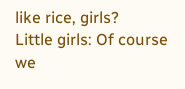like rice, girls?
Little girls: Of course we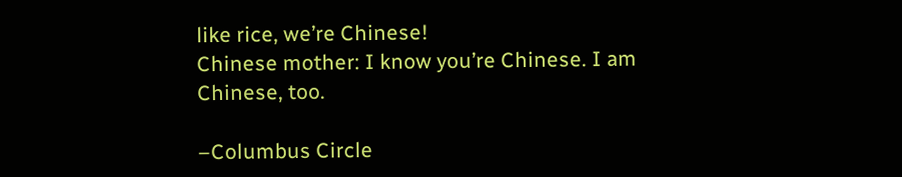like rice, we’re Chinese!
Chinese mother: I know you’re Chinese. I am Chinese, too.

–Columbus Circle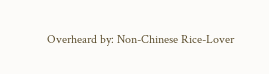Overheard by: Non-Chinese Rice-Lover